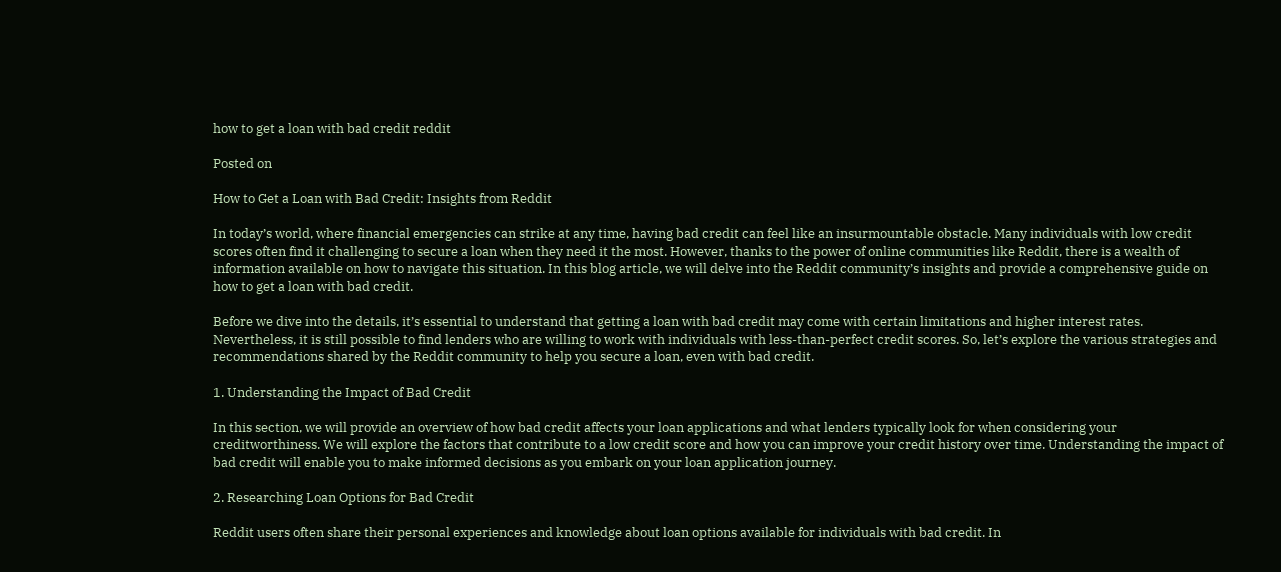how to get a loan with bad credit reddit

Posted on

How to Get a Loan with Bad Credit: Insights from Reddit

In today’s world, where financial emergencies can strike at any time, having bad credit can feel like an insurmountable obstacle. Many individuals with low credit scores often find it challenging to secure a loan when they need it the most. However, thanks to the power of online communities like Reddit, there is a wealth of information available on how to navigate this situation. In this blog article, we will delve into the Reddit community’s insights and provide a comprehensive guide on how to get a loan with bad credit.

Before we dive into the details, it’s essential to understand that getting a loan with bad credit may come with certain limitations and higher interest rates. Nevertheless, it is still possible to find lenders who are willing to work with individuals with less-than-perfect credit scores. So, let’s explore the various strategies and recommendations shared by the Reddit community to help you secure a loan, even with bad credit.

1. Understanding the Impact of Bad Credit

In this section, we will provide an overview of how bad credit affects your loan applications and what lenders typically look for when considering your creditworthiness. We will explore the factors that contribute to a low credit score and how you can improve your credit history over time. Understanding the impact of bad credit will enable you to make informed decisions as you embark on your loan application journey.

2. Researching Loan Options for Bad Credit

Reddit users often share their personal experiences and knowledge about loan options available for individuals with bad credit. In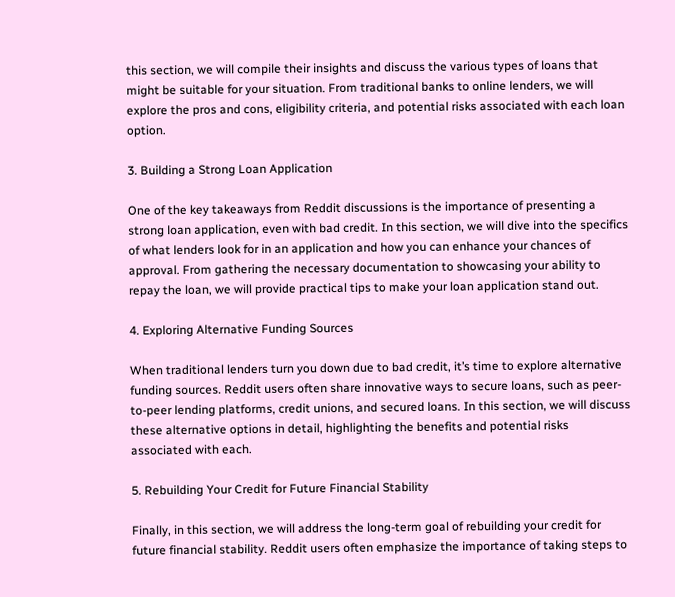this section, we will compile their insights and discuss the various types of loans that might be suitable for your situation. From traditional banks to online lenders, we will explore the pros and cons, eligibility criteria, and potential risks associated with each loan option.

3. Building a Strong Loan Application

One of the key takeaways from Reddit discussions is the importance of presenting a strong loan application, even with bad credit. In this section, we will dive into the specifics of what lenders look for in an application and how you can enhance your chances of approval. From gathering the necessary documentation to showcasing your ability to repay the loan, we will provide practical tips to make your loan application stand out.

4. Exploring Alternative Funding Sources

When traditional lenders turn you down due to bad credit, it’s time to explore alternative funding sources. Reddit users often share innovative ways to secure loans, such as peer-to-peer lending platforms, credit unions, and secured loans. In this section, we will discuss these alternative options in detail, highlighting the benefits and potential risks associated with each.

5. Rebuilding Your Credit for Future Financial Stability

Finally, in this section, we will address the long-term goal of rebuilding your credit for future financial stability. Reddit users often emphasize the importance of taking steps to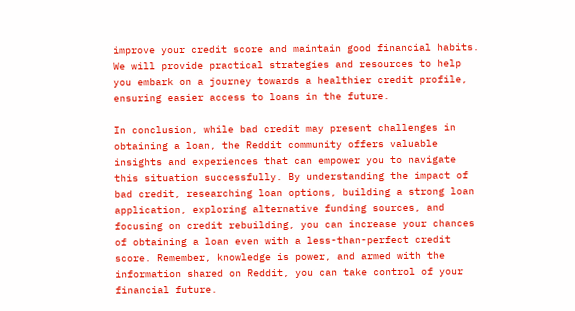improve your credit score and maintain good financial habits. We will provide practical strategies and resources to help you embark on a journey towards a healthier credit profile, ensuring easier access to loans in the future.

In conclusion, while bad credit may present challenges in obtaining a loan, the Reddit community offers valuable insights and experiences that can empower you to navigate this situation successfully. By understanding the impact of bad credit, researching loan options, building a strong loan application, exploring alternative funding sources, and focusing on credit rebuilding, you can increase your chances of obtaining a loan even with a less-than-perfect credit score. Remember, knowledge is power, and armed with the information shared on Reddit, you can take control of your financial future.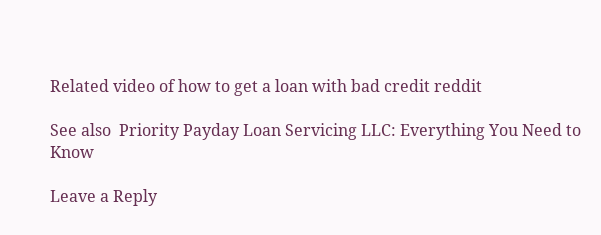Related video of how to get a loan with bad credit reddit

See also  Priority Payday Loan Servicing LLC: Everything You Need to Know

Leave a Reply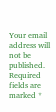Your email address will not be published. Required fields are marked *